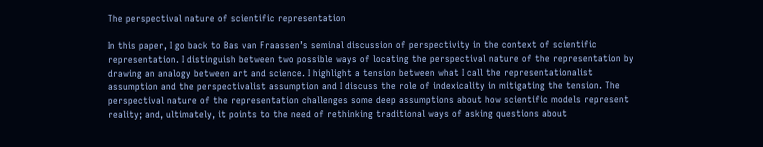The perspectival nature of scientific representation

In this paper, I go back to Bas van Fraassen’s seminal discussion of perspectivity in the context of scientific representation. I distinguish between two possible ways of locating the perspectival nature of the representation by drawing an analogy between art and science. I highlight a tension between what I call the representationalist assumption and the perspectivalist assumption and I discuss the role of indexicality in mitigating the tension. The perspectival nature of the representation challenges some deep assumptions about how scientific models represent reality; and, ultimately, it points to the need of rethinking traditional ways of asking questions about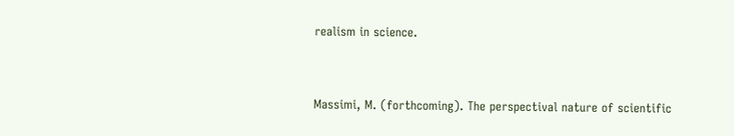realism in science.


Massimi, M. (forthcoming). The perspectival nature of scientific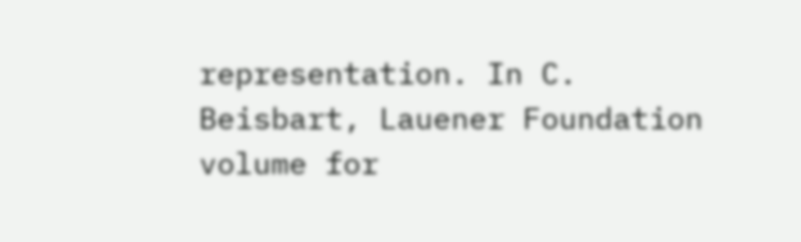representation. In C. Beisbart, Lauener Foundation volume for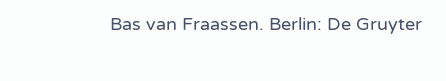Bas van Fraassen. Berlin: De Gruyter